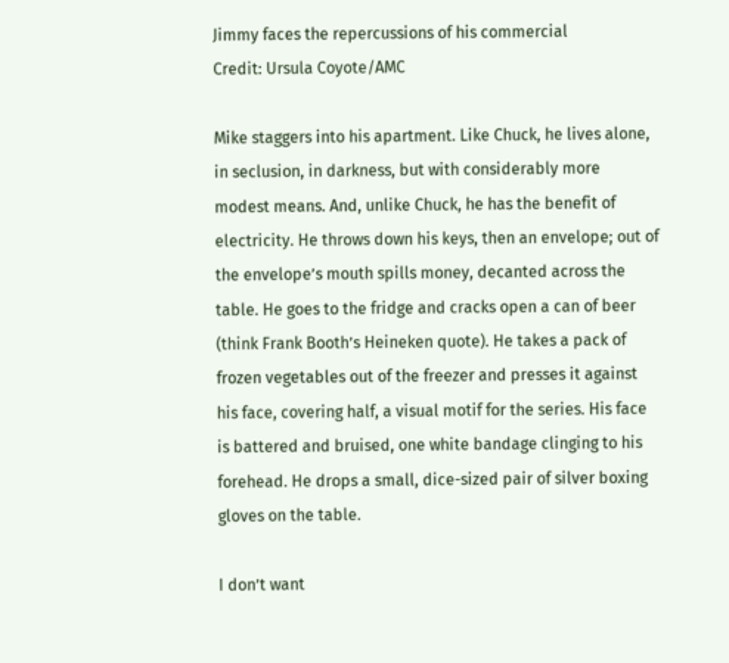Jimmy faces the repercussions of his commercial
Credit: Ursula Coyote/AMC

Mike staggers into his apartment. Like Chuck, he lives alone, in seclusion, in darkness, but with considerably more modest means. And, unlike Chuck, he has the benefit of electricity. He throws down his keys, then an envelope; out of the envelope’s mouth spills money, decanted across the table. He goes to the fridge and cracks open a can of beer (think Frank Booth’s Heineken quote). He takes a pack of frozen vegetables out of the freezer and presses it against his face, covering half, a visual motif for the series. His face is battered and bruised, one white bandage clinging to his forehead. He drops a small, dice-sized pair of silver boxing gloves on the table.

I don’t want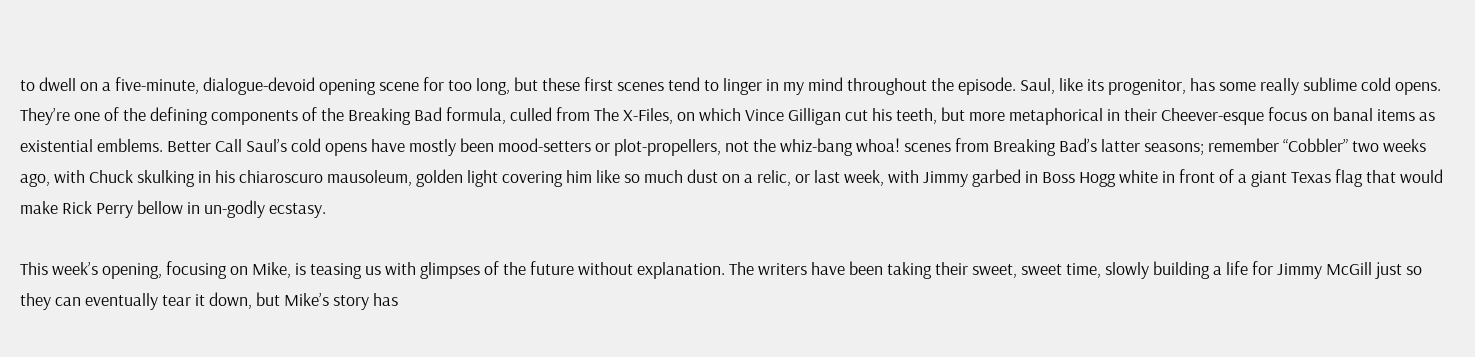to dwell on a five-minute, dialogue-devoid opening scene for too long, but these first scenes tend to linger in my mind throughout the episode. Saul, like its progenitor, has some really sublime cold opens. They’re one of the defining components of the Breaking Bad formula, culled from The X-Files, on which Vince Gilligan cut his teeth, but more metaphorical in their Cheever-esque focus on banal items as existential emblems. Better Call Saul’s cold opens have mostly been mood-setters or plot-propellers, not the whiz-bang whoa! scenes from Breaking Bad’s latter seasons; remember “Cobbler” two weeks ago, with Chuck skulking in his chiaroscuro mausoleum, golden light covering him like so much dust on a relic, or last week, with Jimmy garbed in Boss Hogg white in front of a giant Texas flag that would make Rick Perry bellow in un-godly ecstasy.

This week’s opening, focusing on Mike, is teasing us with glimpses of the future without explanation. The writers have been taking their sweet, sweet time, slowly building a life for Jimmy McGill just so they can eventually tear it down, but Mike’s story has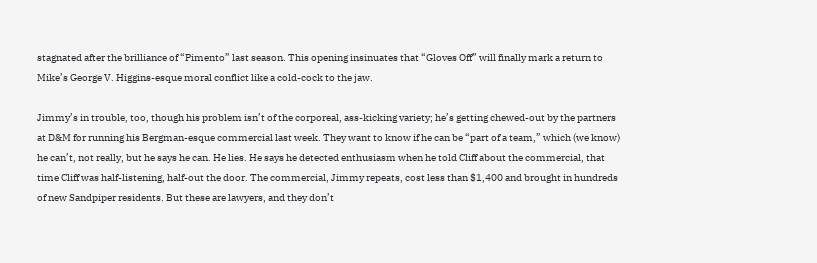stagnated after the brilliance of “Pimento” last season. This opening insinuates that “Gloves Off” will finally mark a return to Mike’s George V. Higgins-esque moral conflict like a cold-cock to the jaw.

Jimmy’s in trouble, too, though his problem isn’t of the corporeal, ass-kicking variety; he’s getting chewed-out by the partners at D&M for running his Bergman-esque commercial last week. They want to know if he can be “part of a team,” which (we know) he can’t, not really, but he says he can. He lies. He says he detected enthusiasm when he told Cliff about the commercial, that time Cliff was half-listening, half-out the door. The commercial, Jimmy repeats, cost less than $1,400 and brought in hundreds of new Sandpiper residents. But these are lawyers, and they don’t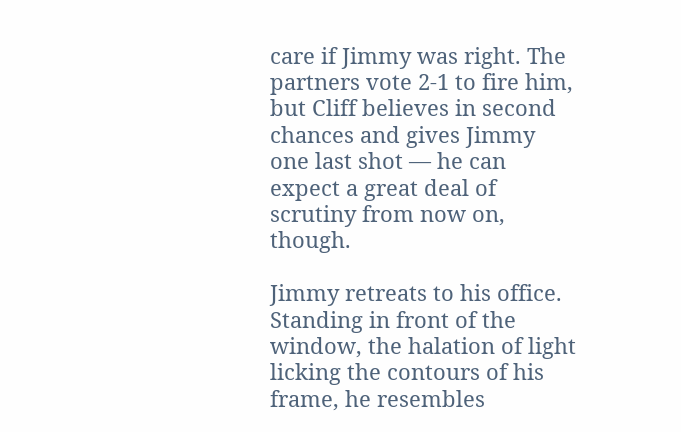care if Jimmy was right. The partners vote 2-1 to fire him, but Cliff believes in second chances and gives Jimmy one last shot — he can expect a great deal of scrutiny from now on, though.

Jimmy retreats to his office. Standing in front of the window, the halation of light licking the contours of his frame, he resembles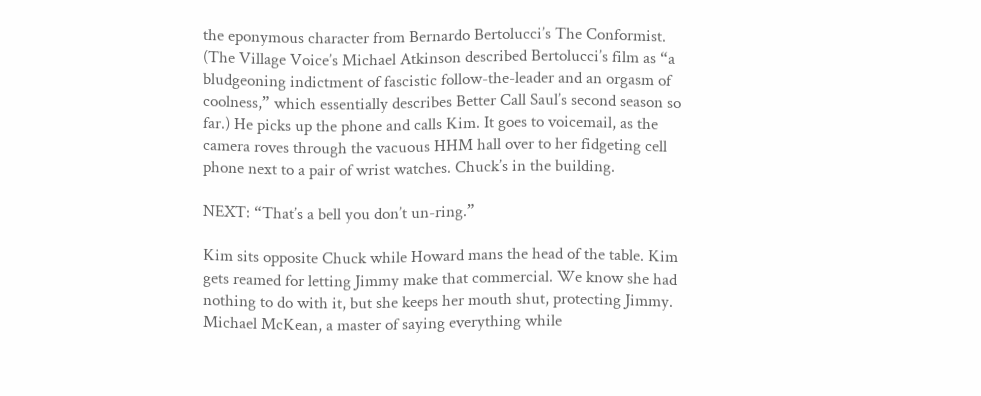the eponymous character from Bernardo Bertolucci’s The Conformist. (The Village Voice’s Michael Atkinson described Bertolucci’s film as “a bludgeoning indictment of fascistic follow-the-leader and an orgasm of coolness,” which essentially describes Better Call Saul’s second season so far.) He picks up the phone and calls Kim. It goes to voicemail, as the camera roves through the vacuous HHM hall over to her fidgeting cell phone next to a pair of wrist watches. Chuck’s in the building.

NEXT: “That’s a bell you don’t un-ring.”

Kim sits opposite Chuck while Howard mans the head of the table. Kim gets reamed for letting Jimmy make that commercial. We know she had nothing to do with it, but she keeps her mouth shut, protecting Jimmy. Michael McKean, a master of saying everything while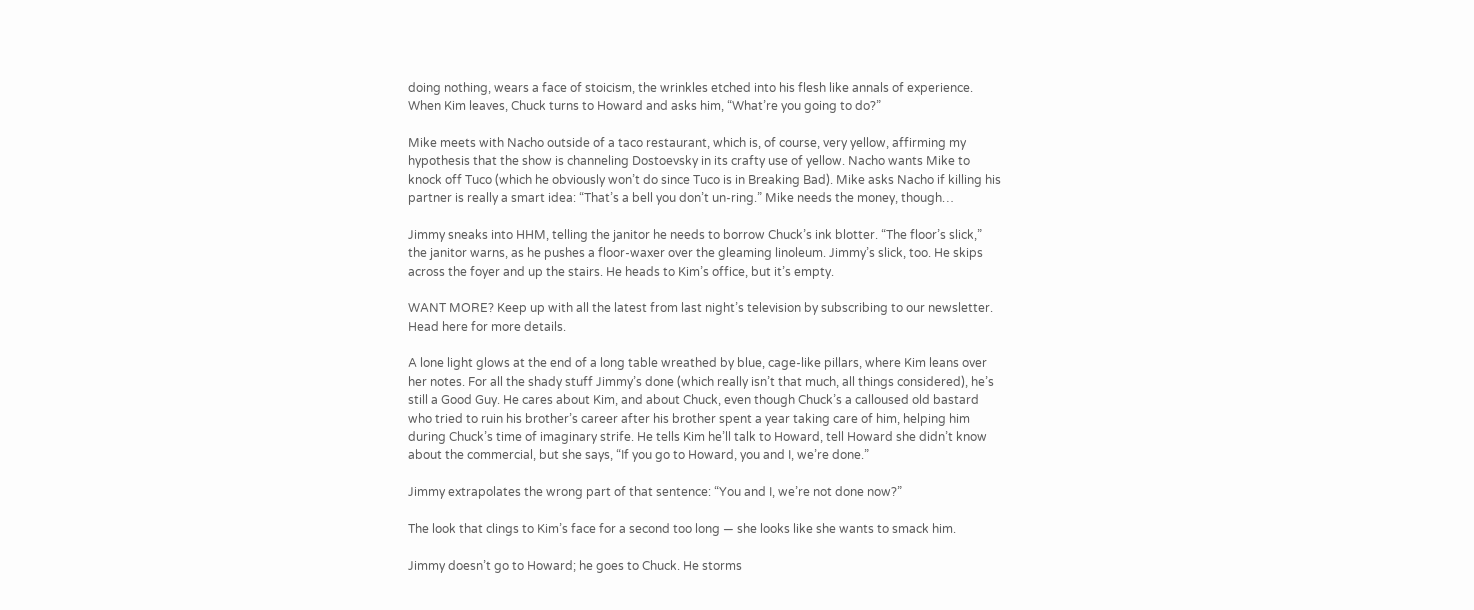doing nothing, wears a face of stoicism, the wrinkles etched into his flesh like annals of experience. When Kim leaves, Chuck turns to Howard and asks him, “What’re you going to do?”

Mike meets with Nacho outside of a taco restaurant, which is, of course, very yellow, affirming my hypothesis that the show is channeling Dostoevsky in its crafty use of yellow. Nacho wants Mike to knock off Tuco (which he obviously won’t do since Tuco is in Breaking Bad). Mike asks Nacho if killing his partner is really a smart idea: “That’s a bell you don’t un-ring.” Mike needs the money, though…

Jimmy sneaks into HHM, telling the janitor he needs to borrow Chuck’s ink blotter. “The floor’s slick,” the janitor warns, as he pushes a floor-waxer over the gleaming linoleum. Jimmy’s slick, too. He skips across the foyer and up the stairs. He heads to Kim’s office, but it’s empty.

WANT MORE? Keep up with all the latest from last night’s television by subscribing to our newsletter. Head here for more details.

A lone light glows at the end of a long table wreathed by blue, cage-like pillars, where Kim leans over her notes. For all the shady stuff Jimmy’s done (which really isn’t that much, all things considered), he’s still a Good Guy. He cares about Kim, and about Chuck, even though Chuck’s a calloused old bastard who tried to ruin his brother’s career after his brother spent a year taking care of him, helping him during Chuck’s time of imaginary strife. He tells Kim he’ll talk to Howard, tell Howard she didn’t know about the commercial, but she says, “If you go to Howard, you and I, we’re done.”

Jimmy extrapolates the wrong part of that sentence: “You and I, we’re not done now?”

The look that clings to Kim’s face for a second too long — she looks like she wants to smack him.

Jimmy doesn’t go to Howard; he goes to Chuck. He storms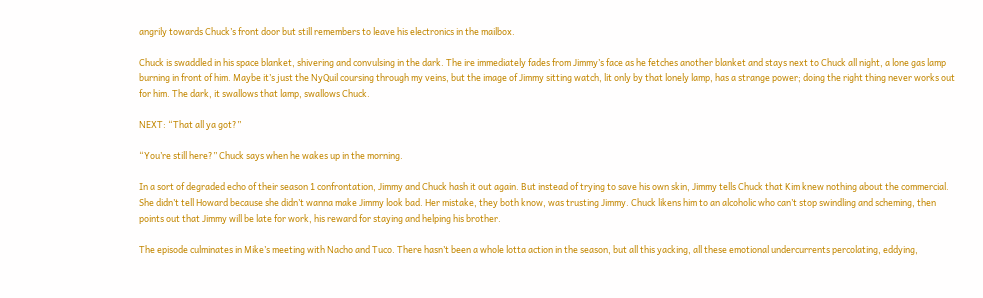angrily towards Chuck’s front door but still remembers to leave his electronics in the mailbox.

Chuck is swaddled in his space blanket, shivering and convulsing in the dark. The ire immediately fades from Jimmy’s face as he fetches another blanket and stays next to Chuck all night, a lone gas lamp burning in front of him. Maybe it’s just the NyQuil coursing through my veins, but the image of Jimmy sitting watch, lit only by that lonely lamp, has a strange power; doing the right thing never works out for him. The dark, it swallows that lamp, swallows Chuck.

NEXT: “That all ya got?”

“You’re still here?” Chuck says when he wakes up in the morning.

In a sort of degraded echo of their season 1 confrontation, Jimmy and Chuck hash it out again. But instead of trying to save his own skin, Jimmy tells Chuck that Kim knew nothing about the commercial. She didn’t tell Howard because she didn’t wanna make Jimmy look bad. Her mistake, they both know, was trusting Jimmy. Chuck likens him to an alcoholic who can’t stop swindling and scheming, then points out that Jimmy will be late for work, his reward for staying and helping his brother.

The episode culminates in Mike’s meeting with Nacho and Tuco. There hasn’t been a whole lotta action in the season, but all this yacking, all these emotional undercurrents percolating, eddying,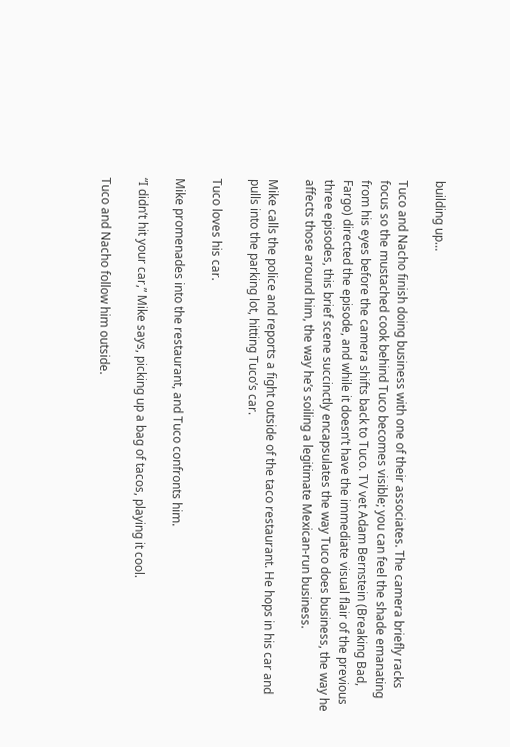building up…

Tuco and Nacho finish doing business with one of their associates. The camera briefly racks focus so the mustached cook behind Tuco becomes visible; you can feel the shade emanating from his eyes before the camera shifts back to Tuco. TV vet Adam Bernstein (Breaking Bad, Fargo) directed the episode, and while it doesn’t have the immediate visual flair of the previous three episodes, this brief scene succinctly encapsulates the way Tuco does business, the way he affects those around him, the way he’s soiling a legitimate Mexican-run business.

Mike calls the police and reports a fight outside of the taco restaurant. He hops in his car and pulls into the parking lot, hitting Tuco’s car.

Tuco loves his car.

Mike promenades into the restaurant, and Tuco confronts him.

“I didn’t hit your car,” Mike says, picking up a bag of tacos, playing it cool.

Tuco and Nacho follow him outside.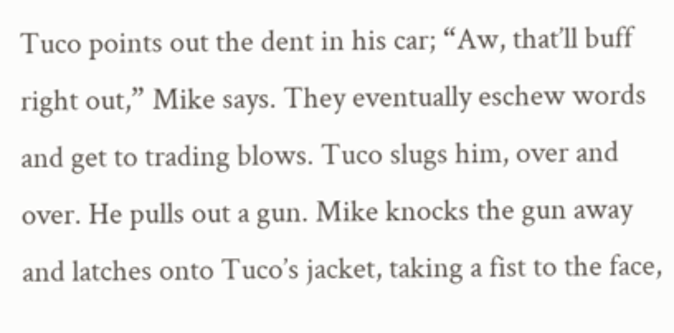Tuco points out the dent in his car; “Aw, that’ll buff right out,” Mike says. They eventually eschew words and get to trading blows. Tuco slugs him, over and over. He pulls out a gun. Mike knocks the gun away and latches onto Tuco’s jacket, taking a fist to the face,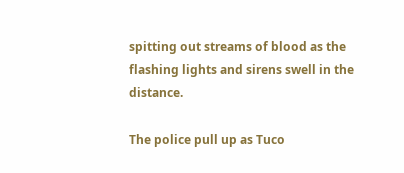spitting out streams of blood as the flashing lights and sirens swell in the distance.

The police pull up as Tuco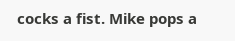cocks a fist. Mike pops a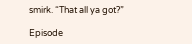smirk. “That all ya got?”

Episode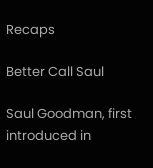Recaps

Better Call Saul

Saul Goodman, first introduced in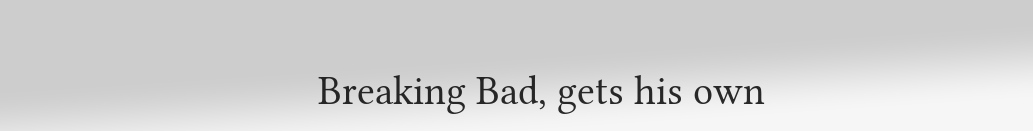Breaking Bad, gets his own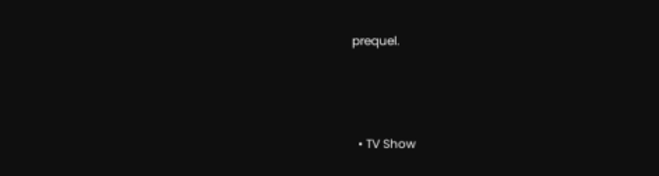prequel.



  • TV Show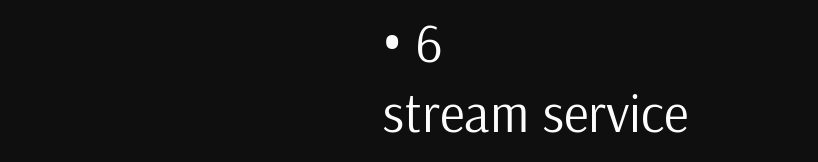• 6
stream service